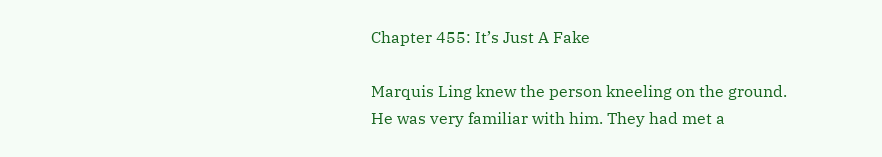Chapter 455: It’s Just A Fake

Marquis Ling knew the person kneeling on the ground. He was very familiar with him. They had met a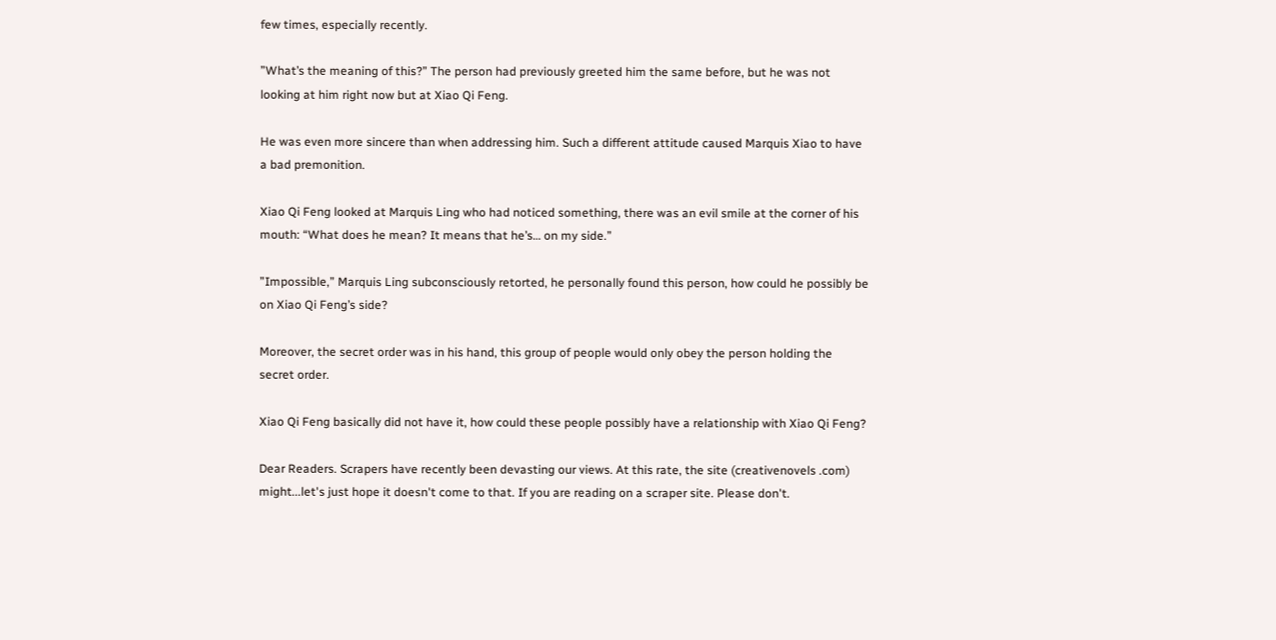few times, especially recently.

”What’s the meaning of this?” The person had previously greeted him the same before, but he was not looking at him right now but at Xiao Qi Feng.

He was even more sincere than when addressing him. Such a different attitude caused Marquis Xiao to have a bad premonition.

Xiao Qi Feng looked at Marquis Ling who had noticed something, there was an evil smile at the corner of his mouth: “What does he mean? It means that he’s… on my side.”

”Impossible,” Marquis Ling subconsciously retorted, he personally found this person, how could he possibly be on Xiao Qi Feng’s side?

Moreover, the secret order was in his hand, this group of people would only obey the person holding the secret order.

Xiao Qi Feng basically did not have it, how could these people possibly have a relationship with Xiao Qi Feng?

Dear Readers. Scrapers have recently been devasting our views. At this rate, the site (creativenovels .com) might...let's just hope it doesn't come to that. If you are reading on a scraper site. Please don't.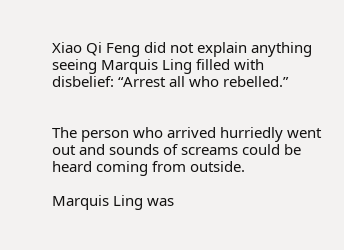Xiao Qi Feng did not explain anything seeing Marquis Ling filled with disbelief: “Arrest all who rebelled.”


The person who arrived hurriedly went out and sounds of screams could be heard coming from outside.

Marquis Ling was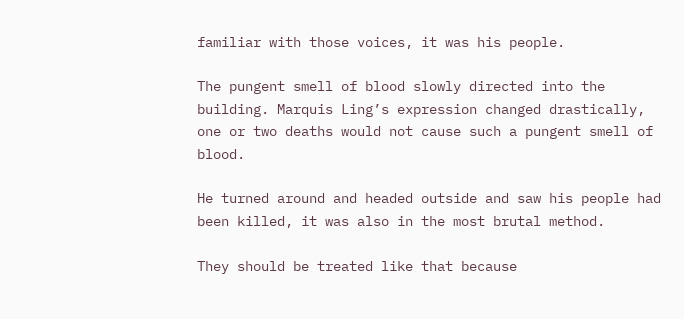familiar with those voices, it was his people.

The pungent smell of blood slowly directed into the building. Marquis Ling’s expression changed drastically, one or two deaths would not cause such a pungent smell of blood.

He turned around and headed outside and saw his people had been killed, it was also in the most brutal method.

They should be treated like that because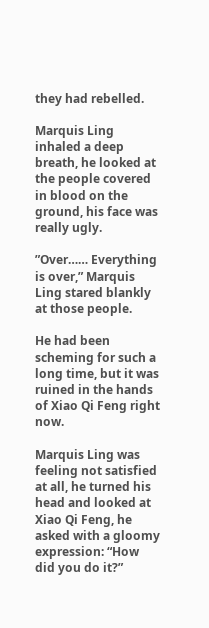they had rebelled.

Marquis Ling inhaled a deep breath, he looked at the people covered in blood on the ground, his face was really ugly.

”Over…… Everything is over,” Marquis Ling stared blankly at those people.

He had been scheming for such a long time, but it was ruined in the hands of Xiao Qi Feng right now.

Marquis Ling was feeling not satisfied at all, he turned his head and looked at Xiao Qi Feng, he asked with a gloomy expression: “How did you do it?”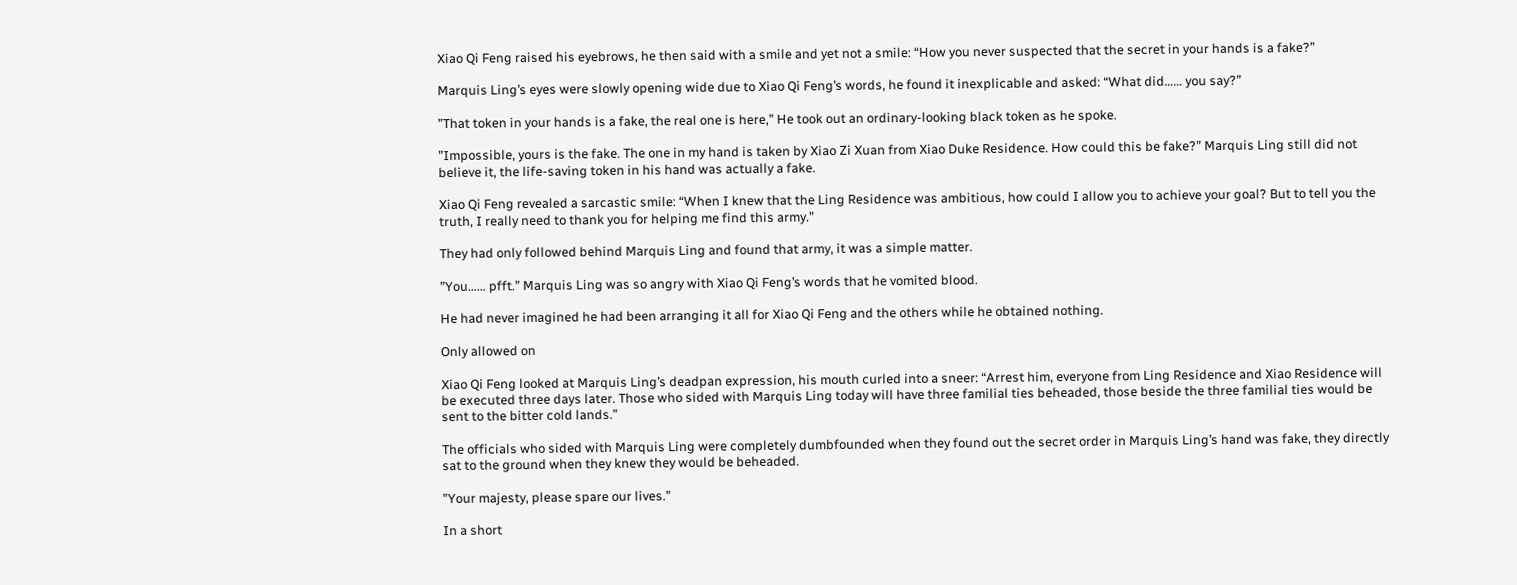Xiao Qi Feng raised his eyebrows, he then said with a smile and yet not a smile: “How you never suspected that the secret in your hands is a fake?”

Marquis Ling’s eyes were slowly opening wide due to Xiao Qi Feng’s words, he found it inexplicable and asked: “What did…… you say?”

”That token in your hands is a fake, the real one is here,” He took out an ordinary-looking black token as he spoke.

”Impossible, yours is the fake. The one in my hand is taken by Xiao Zi Xuan from Xiao Duke Residence. How could this be fake?” Marquis Ling still did not believe it, the life-saving token in his hand was actually a fake.

Xiao Qi Feng revealed a sarcastic smile: “When I knew that the Ling Residence was ambitious, how could I allow you to achieve your goal? But to tell you the truth, I really need to thank you for helping me find this army.”

They had only followed behind Marquis Ling and found that army, it was a simple matter.

”You…… pfft.” Marquis Ling was so angry with Xiao Qi Feng’s words that he vomited blood.

He had never imagined he had been arranging it all for Xiao Qi Feng and the others while he obtained nothing.

Only allowed on

Xiao Qi Feng looked at Marquis Ling’s deadpan expression, his mouth curled into a sneer: “Arrest him, everyone from Ling Residence and Xiao Residence will be executed three days later. Those who sided with Marquis Ling today will have three familial ties beheaded, those beside the three familial ties would be sent to the bitter cold lands.”

The officials who sided with Marquis Ling were completely dumbfounded when they found out the secret order in Marquis Ling’s hand was fake, they directly sat to the ground when they knew they would be beheaded.

”Your majesty, please spare our lives.”

In a short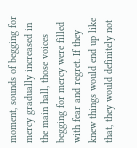moment, sounds of begging for mercy gradually increased in the main hall, those voices begging for mercy were filled with fear and regret. If they knew things would end up like that, they would definitely not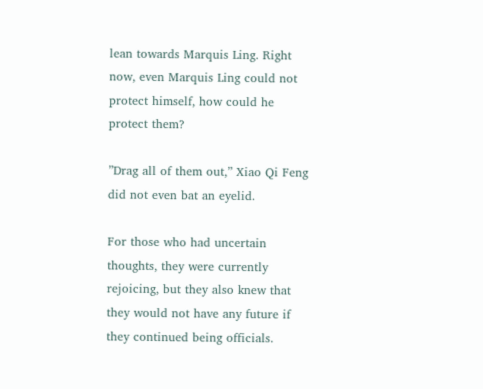lean towards Marquis Ling. Right now, even Marquis Ling could not protect himself, how could he protect them?

”Drag all of them out,” Xiao Qi Feng did not even bat an eyelid.

For those who had uncertain thoughts, they were currently rejoicing, but they also knew that they would not have any future if they continued being officials.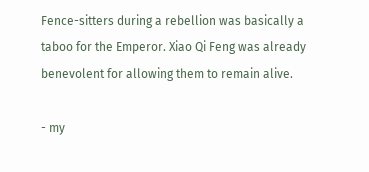Fence-sitters during a rebellion was basically a taboo for the Emperor. Xiao Qi Feng was already benevolent for allowing them to remain alive.

- my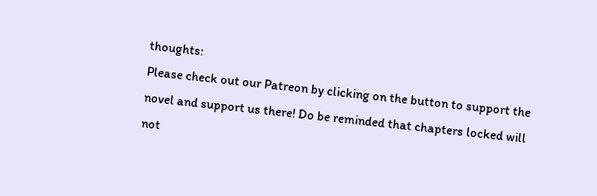thoughts:
Please check out our Patreon by clicking on the button to support the novel and support us there! Do be reminded that chapters locked will not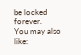be locked forever.
You may also like: